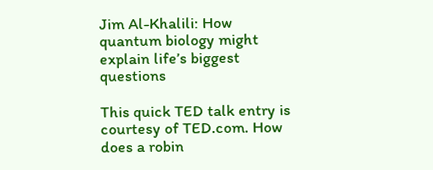Jim Al-Khalili: How quantum biology might explain life’s biggest questions

This quick TED talk entry is courtesy of TED.com. How does a robin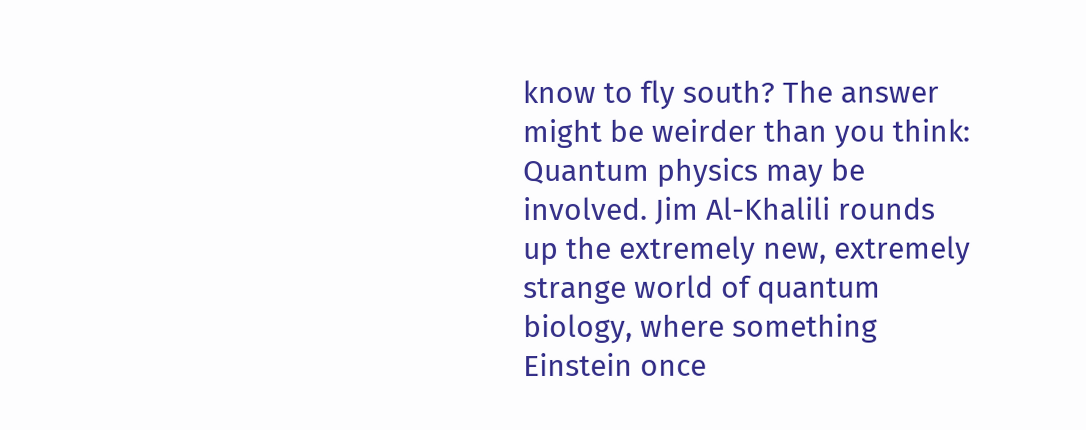know to fly south? The answer might be weirder than you think: Quantum physics may be involved. Jim Al-Khalili rounds up the extremely new, extremely strange world of quantum biology, where something Einstein once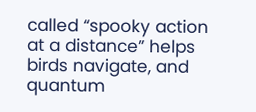called “spooky action at a distance” helps birds navigate, and quantum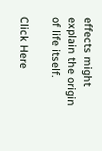effects might explain the origin of life itself.

Click Here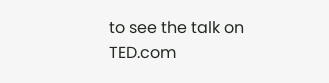to see the talk on TED.com